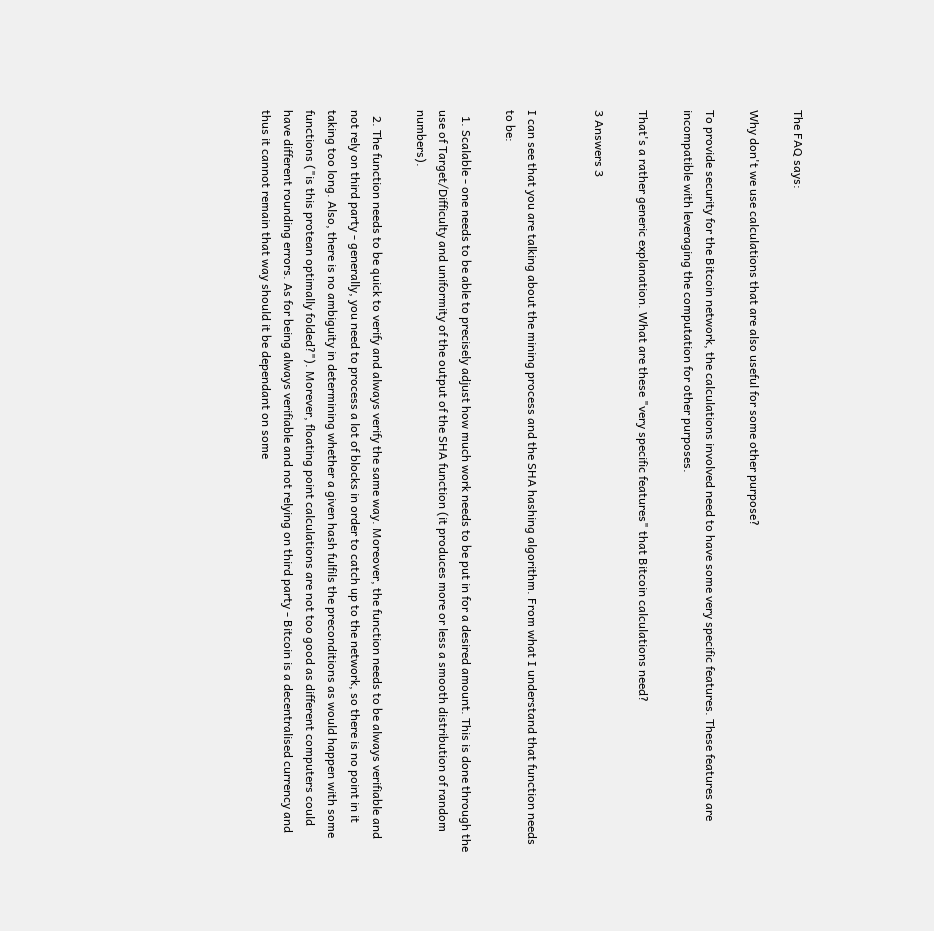The FAQ says:

Why don't we use calculations that are also useful for some other purpose?

To provide security for the Bitcoin network, the calculations involved need to have some very specific features. These features are incompatible with leveraging the computation for other purposes.

That's a rather generic explanation. What are these "very specific features" that Bitcoin calculations need?

3 Answers 3


I can see that you are talking about the mining process and the SHA hashing algorithm. From what I understand that function needs to be:

  1. Scalable - one needs to be able to precisely adjust how much work needs to be put in for a desired amount. This is done through the use of Target/Difficulty and uniformity of the output of the SHA function (it produces more or less a smooth distribution of random numbers).

  2. The function needs to be quick to verify and always verify the same way. Moreover, the function needs to be always verifiable and not rely on third party - generally, you need to process a lot of blocks in order to catch up to the network, so there is no point in it taking too long. Also, there is no ambiguity in determining whether a given hash fulfils the preconditions as would happen with some functions ("is this protean optimally folded?"). Morever, floating point calculations are not too good as different computers could have different rounding errors. As for being always verifiable and not relying on third party - Bitcoin is a decentralised currency and thus it cannot remain that way should it be dependant on some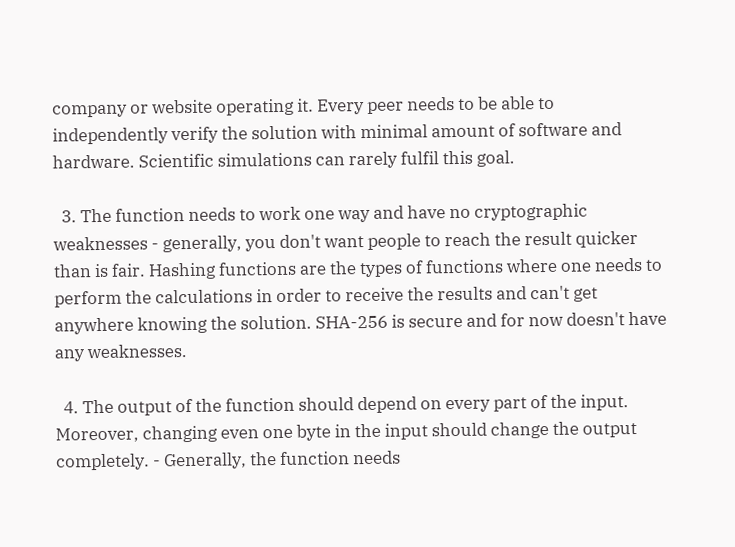company or website operating it. Every peer needs to be able to independently verify the solution with minimal amount of software and hardware. Scientific simulations can rarely fulfil this goal.

  3. The function needs to work one way and have no cryptographic weaknesses - generally, you don't want people to reach the result quicker than is fair. Hashing functions are the types of functions where one needs to perform the calculations in order to receive the results and can't get anywhere knowing the solution. SHA-256 is secure and for now doesn't have any weaknesses.

  4. The output of the function should depend on every part of the input. Moreover, changing even one byte in the input should change the output completely. - Generally, the function needs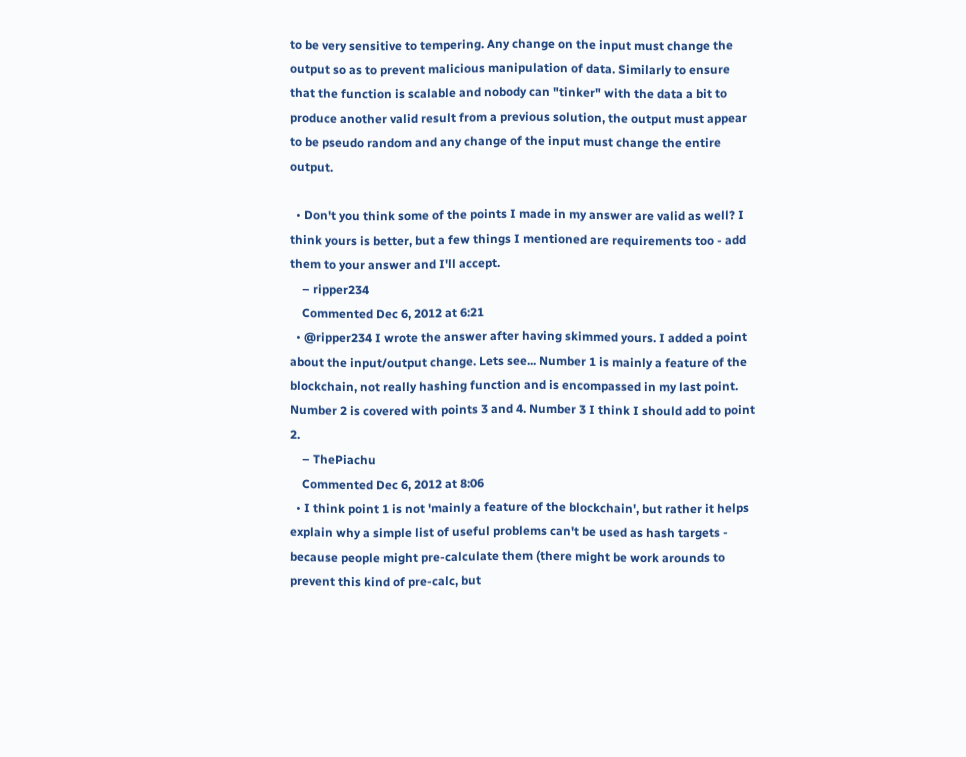to be very sensitive to tempering. Any change on the input must change the output so as to prevent malicious manipulation of data. Similarly to ensure that the function is scalable and nobody can "tinker" with the data a bit to produce another valid result from a previous solution, the output must appear to be pseudo random and any change of the input must change the entire output.

  • Don't you think some of the points I made in my answer are valid as well? I think yours is better, but a few things I mentioned are requirements too - add them to your answer and I'll accept.
    – ripper234
    Commented Dec 6, 2012 at 6:21
  • @ripper234 I wrote the answer after having skimmed yours. I added a point about the input/output change. Lets see... Number 1 is mainly a feature of the blockchain, not really hashing function and is encompassed in my last point. Number 2 is covered with points 3 and 4. Number 3 I think I should add to point 2.
    – ThePiachu
    Commented Dec 6, 2012 at 8:06
  • I think point 1 is not 'mainly a feature of the blockchain', but rather it helps explain why a simple list of useful problems can't be used as hash targets - because people might pre-calculate them (there might be work arounds to prevent this kind of pre-calc, but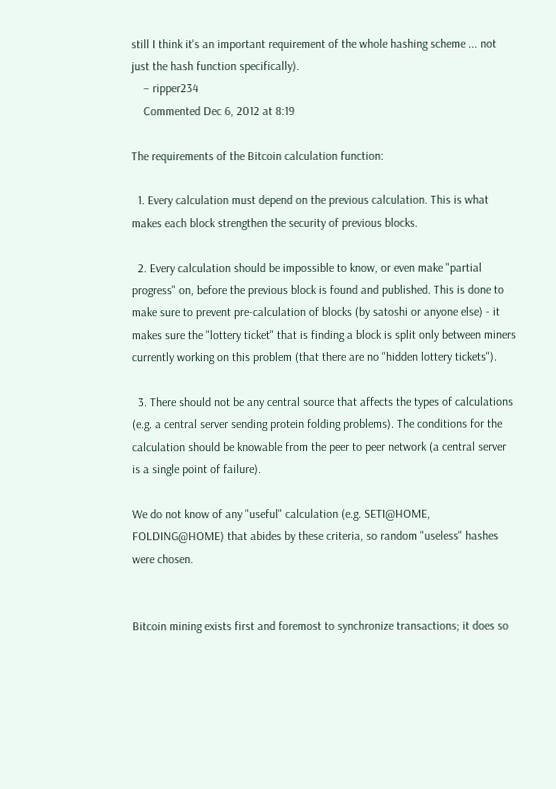still I think it's an important requirement of the whole hashing scheme ... not just the hash function specifically).
    – ripper234
    Commented Dec 6, 2012 at 8:19

The requirements of the Bitcoin calculation function:

  1. Every calculation must depend on the previous calculation. This is what makes each block strengthen the security of previous blocks.

  2. Every calculation should be impossible to know, or even make "partial progress" on, before the previous block is found and published. This is done to make sure to prevent pre-calculation of blocks (by satoshi or anyone else) - it makes sure the "lottery ticket" that is finding a block is split only between miners currently working on this problem (that there are no "hidden lottery tickets").

  3. There should not be any central source that affects the types of calculations (e.g. a central server sending protein folding problems). The conditions for the calculation should be knowable from the peer to peer network (a central server is a single point of failure).

We do not know of any "useful" calculation (e.g. SETI@HOME, FOLDING@HOME) that abides by these criteria, so random "useless" hashes were chosen.


Bitcoin mining exists first and foremost to synchronize transactions; it does so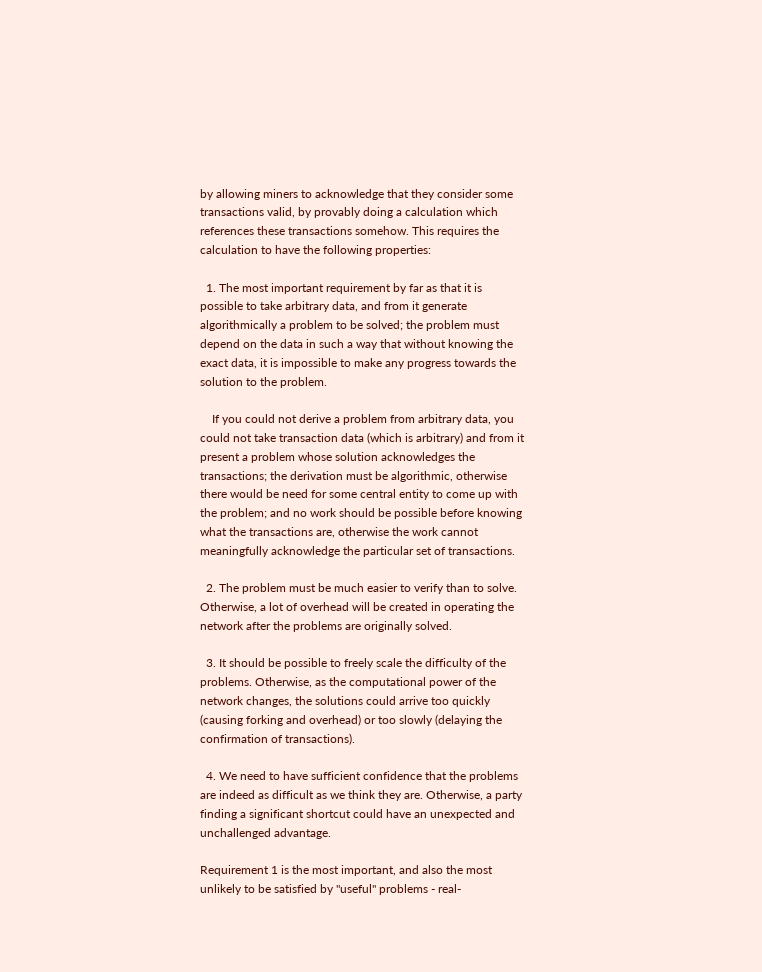by allowing miners to acknowledge that they consider some transactions valid, by provably doing a calculation which references these transactions somehow. This requires the calculation to have the following properties:

  1. The most important requirement by far as that it is possible to take arbitrary data, and from it generate algorithmically a problem to be solved; the problem must depend on the data in such a way that without knowing the exact data, it is impossible to make any progress towards the solution to the problem.

    If you could not derive a problem from arbitrary data, you could not take transaction data (which is arbitrary) and from it present a problem whose solution acknowledges the transactions; the derivation must be algorithmic, otherwise there would be need for some central entity to come up with the problem; and no work should be possible before knowing what the transactions are, otherwise the work cannot meaningfully acknowledge the particular set of transactions.

  2. The problem must be much easier to verify than to solve. Otherwise, a lot of overhead will be created in operating the network after the problems are originally solved.

  3. It should be possible to freely scale the difficulty of the problems. Otherwise, as the computational power of the network changes, the solutions could arrive too quickly (causing forking and overhead) or too slowly (delaying the confirmation of transactions).

  4. We need to have sufficient confidence that the problems are indeed as difficult as we think they are. Otherwise, a party finding a significant shortcut could have an unexpected and unchallenged advantage.

Requirement 1 is the most important, and also the most unlikely to be satisfied by "useful" problems - real-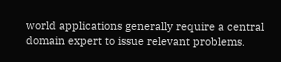world applications generally require a central domain expert to issue relevant problems.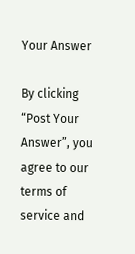Your Answer

By clicking “Post Your Answer”, you agree to our terms of service and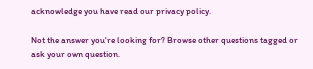acknowledge you have read our privacy policy.

Not the answer you're looking for? Browse other questions tagged or ask your own question.